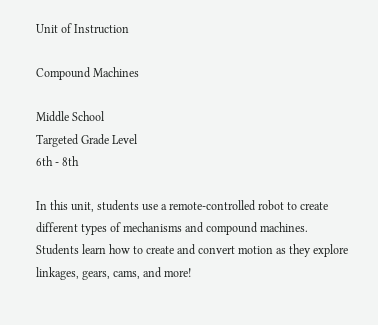Unit of Instruction

Compound Machines

Middle School
Targeted Grade Level
6th - 8th

In this unit, students use a remote-controlled robot to create different types of mechanisms and compound machines.  Students learn how to create and convert motion as they explore linkages, gears, cams, and more!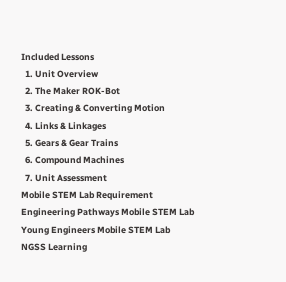Included Lessons
  1. Unit Overview
  2. The Maker ROK-Bot
  3. Creating & Converting Motion
  4. Links & Linkages
  5. Gears & Gear Trains
  6. Compound Machines
  7. Unit Assessment
Mobile STEM Lab Requirement
Engineering Pathways Mobile STEM Lab
Young Engineers Mobile STEM Lab
NGSS Learning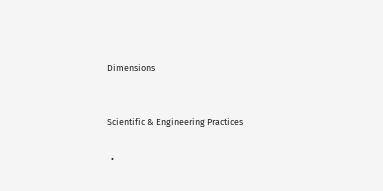Dimensions


Scientific & Engineering Practices

  •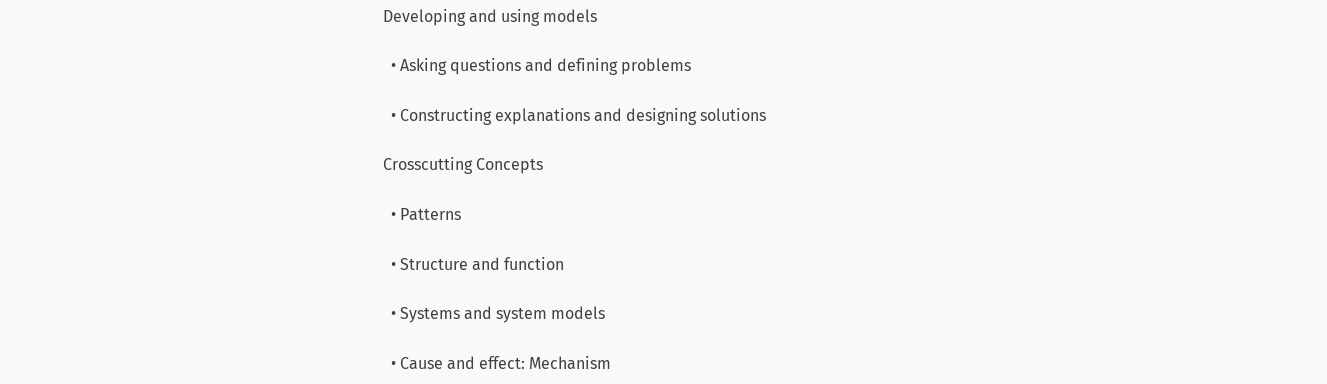Developing and using models

  • Asking questions and defining problems

  • Constructing explanations and designing solutions

Crosscutting Concepts

  • Patterns

  • Structure and function

  • Systems and system models

  • Cause and effect: Mechanism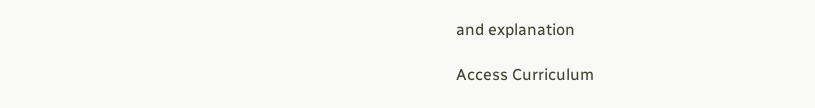and explanation

Access Curriculum